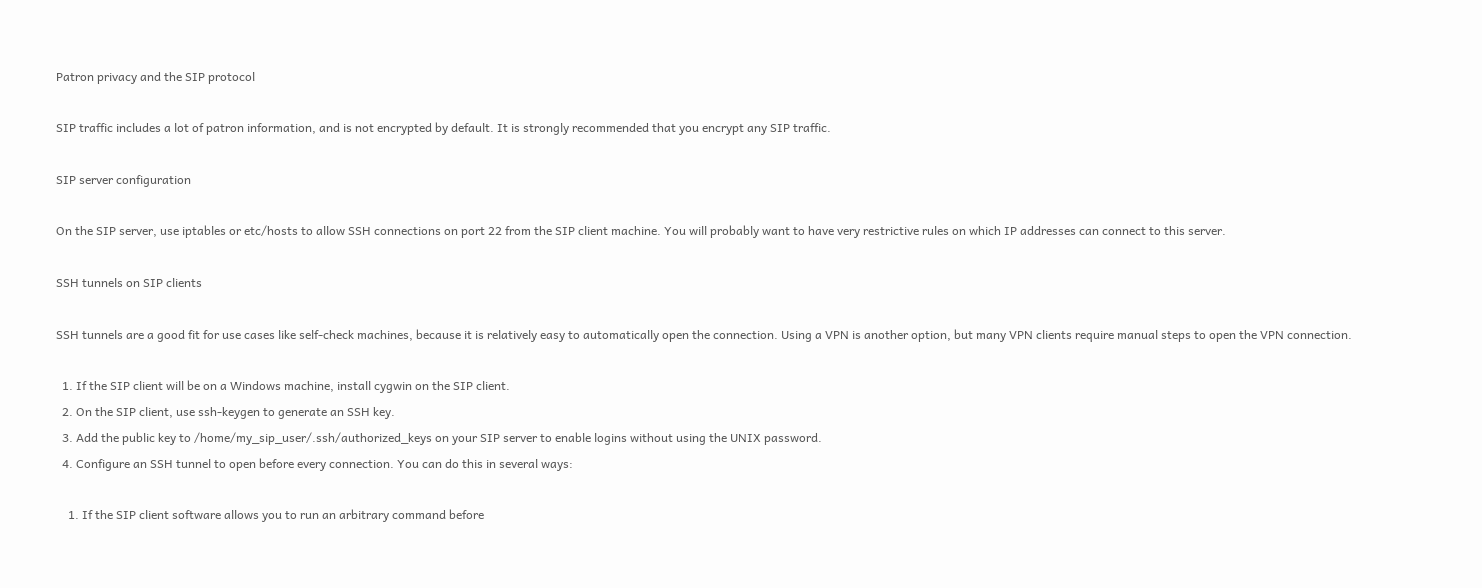Patron privacy and the SIP protocol

SIP traffic includes a lot of patron information, and is not encrypted by default. It is strongly recommended that you encrypt any SIP traffic.

SIP server configuration

On the SIP server, use iptables or etc/hosts to allow SSH connections on port 22 from the SIP client machine. You will probably want to have very restrictive rules on which IP addresses can connect to this server.

SSH tunnels on SIP clients

SSH tunnels are a good fit for use cases like self-check machines, because it is relatively easy to automatically open the connection. Using a VPN is another option, but many VPN clients require manual steps to open the VPN connection.

  1. If the SIP client will be on a Windows machine, install cygwin on the SIP client.
  2. On the SIP client, use ssh-keygen to generate an SSH key.
  3. Add the public key to /home/my_sip_user/.ssh/authorized_keys on your SIP server to enable logins without using the UNIX password.
  4. Configure an SSH tunnel to open before every connection. You can do this in several ways:

    1. If the SIP client software allows you to run an arbitrary command before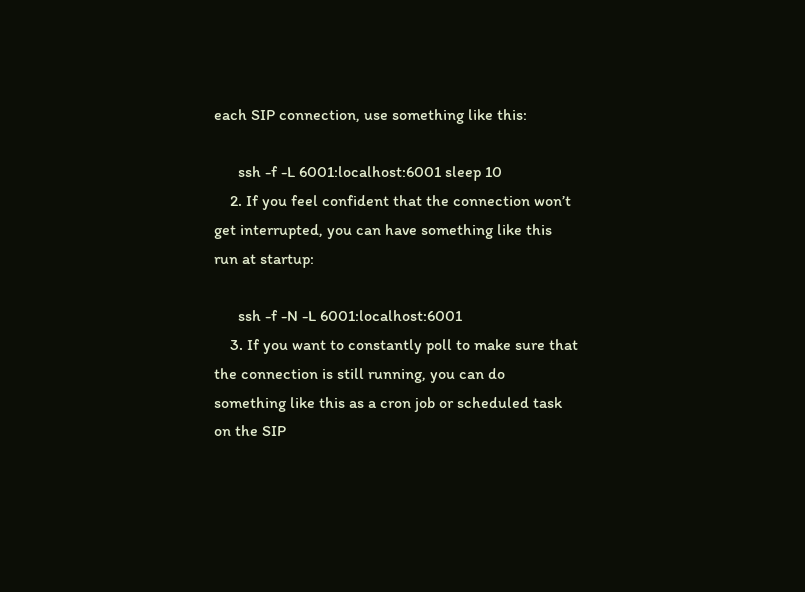each SIP connection, use something like this:

      ssh -f -L 6001:localhost:6001 sleep 10
    2. If you feel confident that the connection won’t get interrupted, you can have something like this run at startup:

      ssh -f -N -L 6001:localhost:6001
    3. If you want to constantly poll to make sure that the connection is still running, you can do something like this as a cron job or scheduled task on the SIP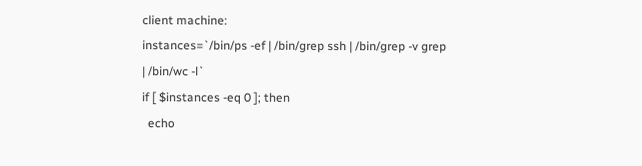client machine:
instances=`/bin/ps -ef | /bin/grep ssh | /bin/grep -v grep | /bin/wc -l`
if [ $instances -eq 0 ]; then
  echo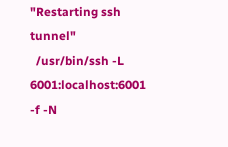"Restarting ssh tunnel"
  /usr/bin/ssh -L 6001:localhost:6001 -f -N